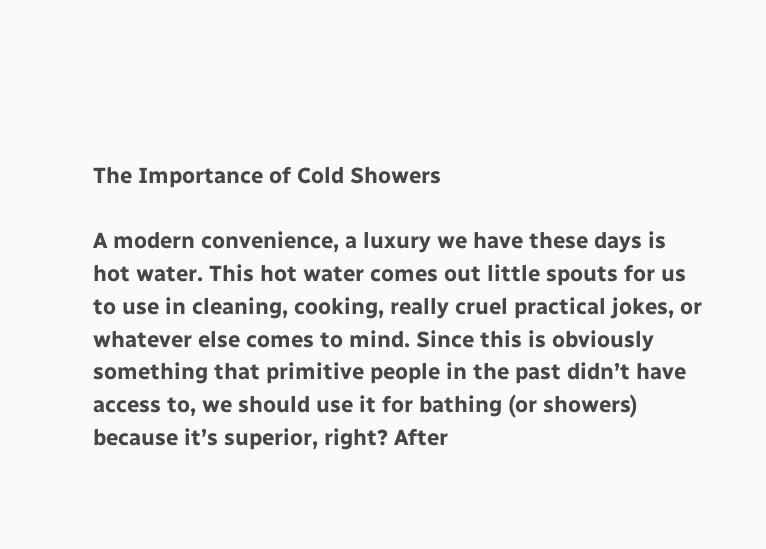The Importance of Cold Showers

A modern convenience, a luxury we have these days is hot water. This hot water comes out little spouts for us to use in cleaning, cooking, really cruel practical jokes, or whatever else comes to mind. Since this is obviously something that primitive people in the past didn’t have access to, we should use it for bathing (or showers) because it’s superior, right? After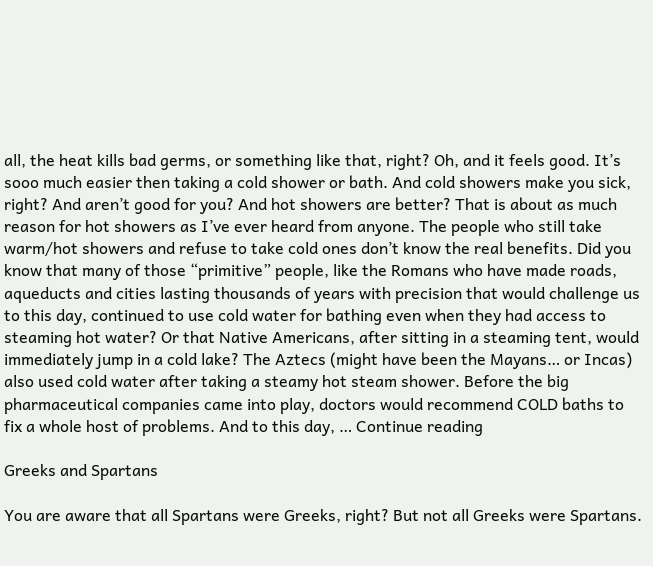all, the heat kills bad germs, or something like that, right? Oh, and it feels good. It’s sooo much easier then taking a cold shower or bath. And cold showers make you sick, right? And aren’t good for you? And hot showers are better? That is about as much reason for hot showers as I’ve ever heard from anyone. The people who still take warm/hot showers and refuse to take cold ones don’t know the real benefits. Did you know that many of those “primitive” people, like the Romans who have made roads, aqueducts and cities lasting thousands of years with precision that would challenge us to this day, continued to use cold water for bathing even when they had access to steaming hot water? Or that Native Americans, after sitting in a steaming tent, would immediately jump in a cold lake? The Aztecs (might have been the Mayans… or Incas) also used cold water after taking a steamy hot steam shower. Before the big pharmaceutical companies came into play, doctors would recommend COLD baths to fix a whole host of problems. And to this day, … Continue reading

Greeks and Spartans

You are aware that all Spartans were Greeks, right? But not all Greeks were Spartans.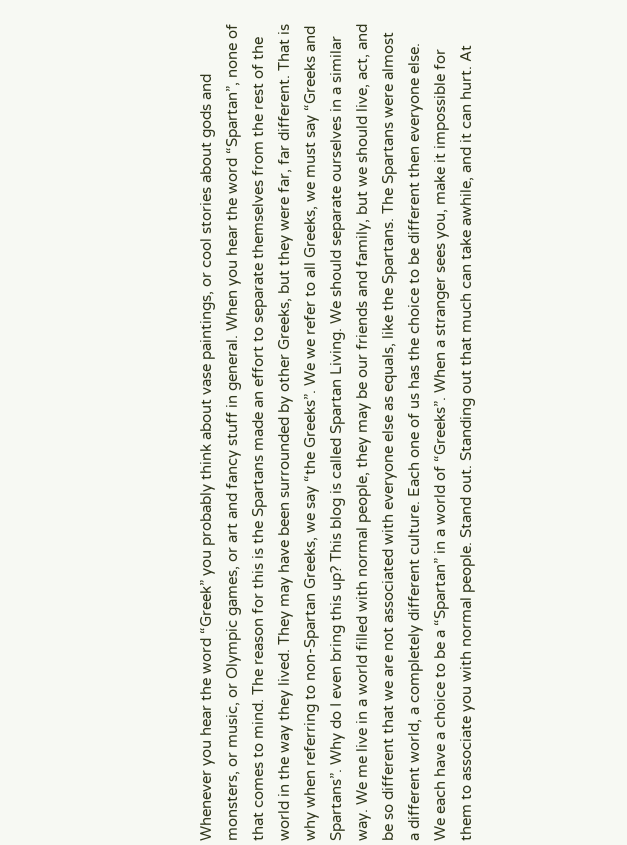Whenever you hear the word “Greek” you probably think about vase paintings, or cool stories about gods and monsters, or music, or Olympic games, or art and fancy stuff in general. When you hear the word “Spartan”, none of that comes to mind. The reason for this is the Spartans made an effort to separate themselves from the rest of the world in the way they lived. They may have been surrounded by other Greeks, but they were far, far different. That is why when referring to non-Spartan Greeks, we say “the Greeks”. We we refer to all Greeks, we must say “Greeks and Spartans”. Why do I even bring this up? This blog is called Spartan Living. We should separate ourselves in a similar way. We me live in a world filled with normal people, they may be our friends and family, but we should live, act, and be so different that we are not associated with everyone else as equals, like the Spartans. The Spartans were almost a different world, a completely different culture. Each one of us has the choice to be different then everyone else. We each have a choice to be a “Spartan” in a world of “Greeks”. When a stranger sees you, make it impossible for them to associate you with normal people. Stand out. Standing out that much can take awhile, and it can hurt. At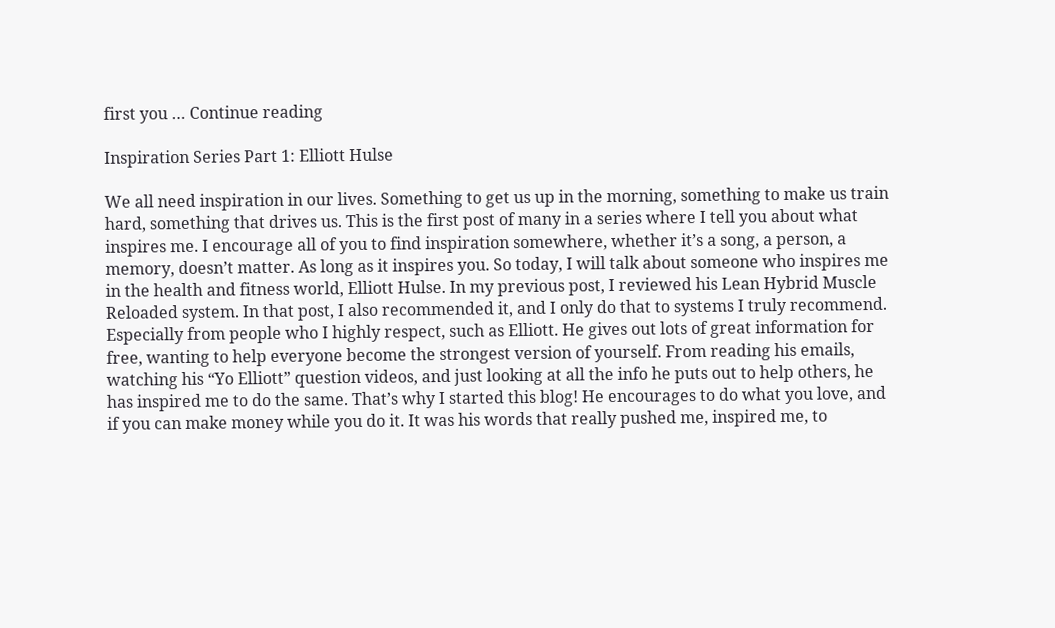first you … Continue reading

Inspiration Series Part 1: Elliott Hulse

We all need inspiration in our lives. Something to get us up in the morning, something to make us train hard, something that drives us. This is the first post of many in a series where I tell you about what inspires me. I encourage all of you to find inspiration somewhere, whether it’s a song, a person, a memory, doesn’t matter. As long as it inspires you. So today, I will talk about someone who inspires me in the health and fitness world, Elliott Hulse. In my previous post, I reviewed his Lean Hybrid Muscle Reloaded system. In that post, I also recommended it, and I only do that to systems I truly recommend. Especially from people who I highly respect, such as Elliott. He gives out lots of great information for free, wanting to help everyone become the strongest version of yourself. From reading his emails, watching his “Yo Elliott” question videos, and just looking at all the info he puts out to help others, he has inspired me to do the same. That’s why I started this blog! He encourages to do what you love, and if you can make money while you do it. It was his words that really pushed me, inspired me, to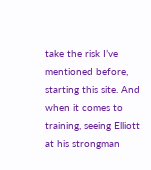take the risk I’ve mentioned before, starting this site. And when it comes to training, seeing Elliott at his strongman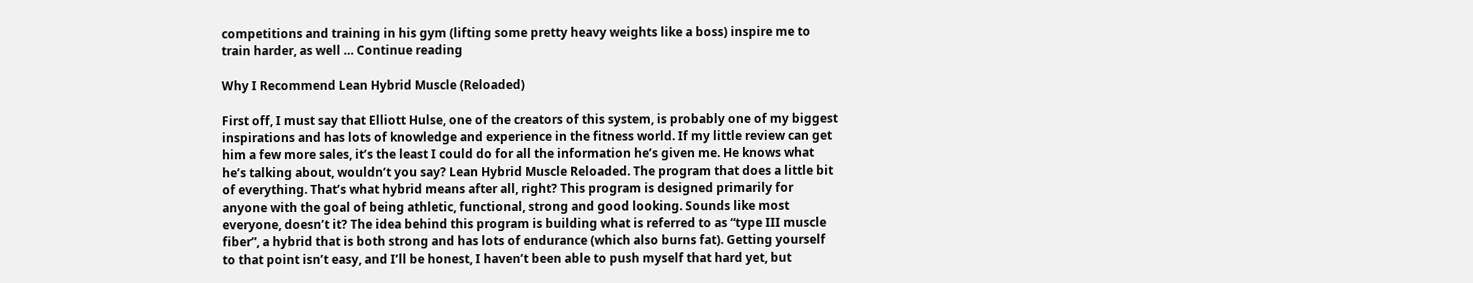competitions and training in his gym (lifting some pretty heavy weights like a boss) inspire me to train harder, as well … Continue reading

Why I Recommend Lean Hybrid Muscle (Reloaded)

First off, I must say that Elliott Hulse, one of the creators of this system, is probably one of my biggest inspirations and has lots of knowledge and experience in the fitness world. If my little review can get him a few more sales, it’s the least I could do for all the information he’s given me. He knows what he’s talking about, wouldn’t you say? Lean Hybrid Muscle Reloaded. The program that does a little bit of everything. That’s what hybrid means after all, right? This program is designed primarily for anyone with the goal of being athletic, functional, strong and good looking. Sounds like most everyone, doesn’t it? The idea behind this program is building what is referred to as “type III muscle fiber”, a hybrid that is both strong and has lots of endurance (which also burns fat). Getting yourself to that point isn’t easy, and I’ll be honest, I haven’t been able to push myself that hard yet, but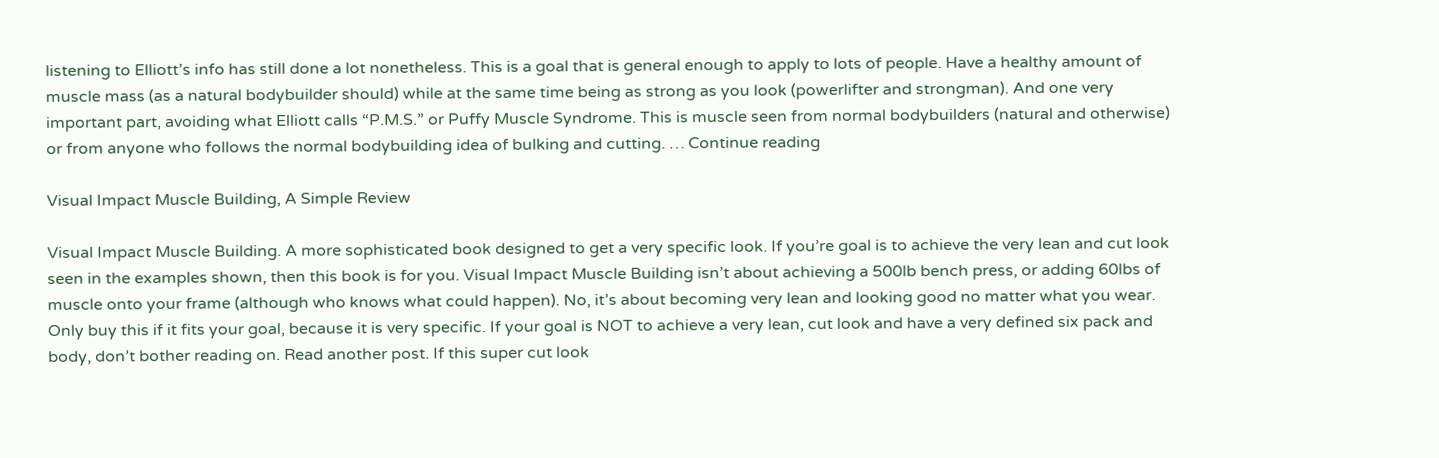listening to Elliott’s info has still done a lot nonetheless. This is a goal that is general enough to apply to lots of people. Have a healthy amount of muscle mass (as a natural bodybuilder should) while at the same time being as strong as you look (powerlifter and strongman). And one very important part, avoiding what Elliott calls “P.M.S.” or Puffy Muscle Syndrome. This is muscle seen from normal bodybuilders (natural and otherwise) or from anyone who follows the normal bodybuilding idea of bulking and cutting. … Continue reading

Visual Impact Muscle Building, A Simple Review

Visual Impact Muscle Building. A more sophisticated book designed to get a very specific look. If you’re goal is to achieve the very lean and cut look seen in the examples shown, then this book is for you. Visual Impact Muscle Building isn’t about achieving a 500lb bench press, or adding 60lbs of muscle onto your frame (although who knows what could happen). No, it’s about becoming very lean and looking good no matter what you wear. Only buy this if it fits your goal, because it is very specific. If your goal is NOT to achieve a very lean, cut look and have a very defined six pack and body, don’t bother reading on. Read another post. If this super cut look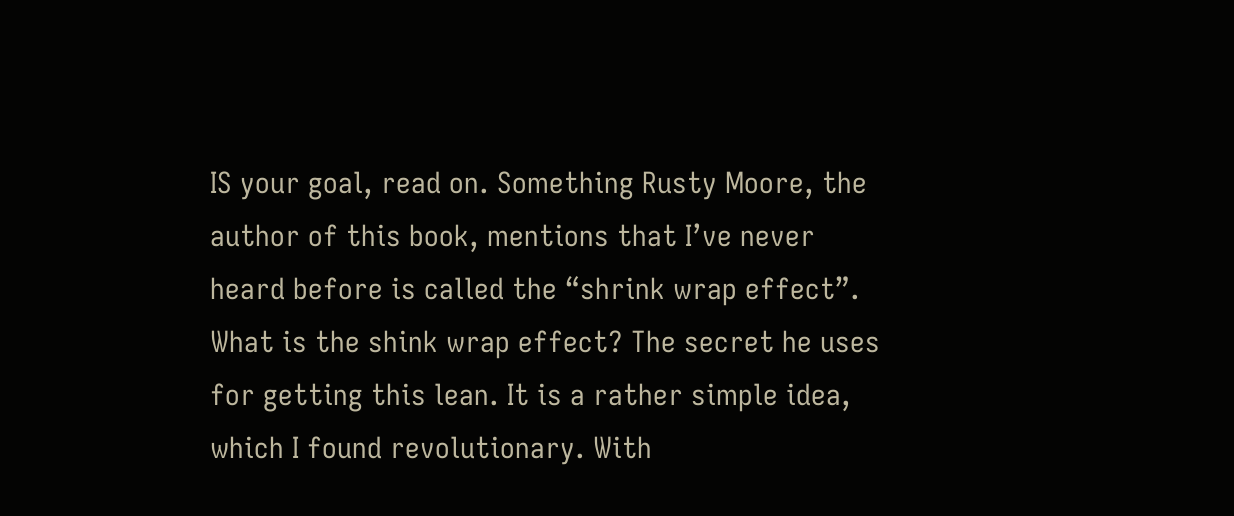IS your goal, read on. Something Rusty Moore, the author of this book, mentions that I’ve never heard before is called the “shrink wrap effect”. What is the shink wrap effect? The secret he uses for getting this lean. It is a rather simple idea, which I found revolutionary. With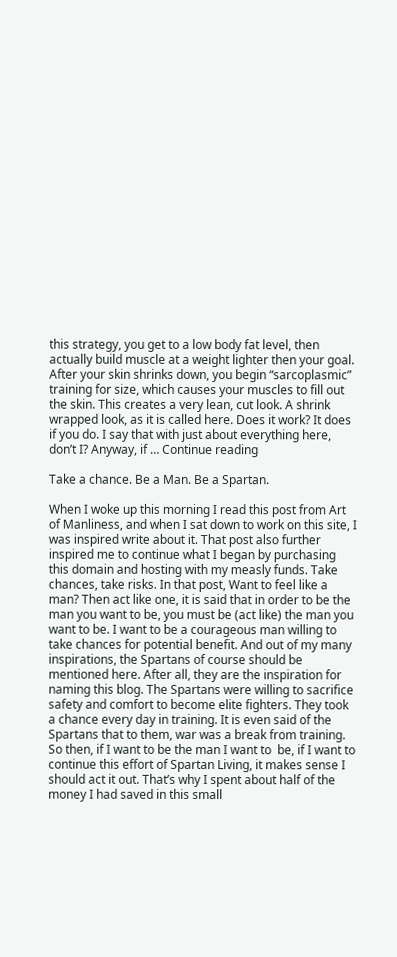this strategy, you get to a low body fat level, then actually build muscle at a weight lighter then your goal. After your skin shrinks down, you begin “sarcoplasmic” training for size, which causes your muscles to fill out the skin. This creates a very lean, cut look. A shrink wrapped look, as it is called here. Does it work? It does if you do. I say that with just about everything here, don’t I? Anyway, if … Continue reading

Take a chance. Be a Man. Be a Spartan.

When I woke up this morning I read this post from Art of Manliness, and when I sat down to work on this site, I was inspired write about it. That post also further inspired me to continue what I began by purchasing this domain and hosting with my measly funds. Take chances, take risks. In that post, Want to feel like a man? Then act like one, it is said that in order to be the man you want to be, you must be (act like) the man you want to be. I want to be a courageous man willing to take chances for potential benefit. And out of my many inspirations, the Spartans of course should be mentioned here. After all, they are the inspiration for naming this blog. The Spartans were willing to sacrifice safety and comfort to become elite fighters. They took a chance every day in training. It is even said of the Spartans that to them, war was a break from training. So then, if I want to be the man I want to  be, if I want to continue this effort of Spartan Living, it makes sense I should act it out. That’s why I spent about half of the money I had saved in this small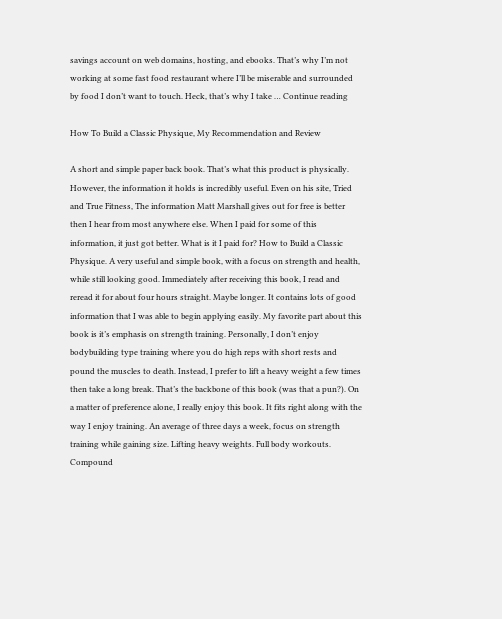savings account on web domains, hosting, and ebooks. That’s why I’m not working at some fast food restaurant where I’ll be miserable and surrounded by food I don’t want to touch. Heck, that’s why I take … Continue reading

How To Build a Classic Physique, My Recommendation and Review

A short and simple paper back book. That’s what this product is physically. However, the information it holds is incredibly useful. Even on his site, Tried and True Fitness, The information Matt Marshall gives out for free is better then I hear from most anywhere else. When I paid for some of this information, it just got better. What is it I paid for? How to Build a Classic Physique. A very useful and simple book, with a focus on strength and health, while still looking good. Immediately after receiving this book, I read and reread it for about four hours straight. Maybe longer. It contains lots of good information that I was able to begin applying easily. My favorite part about this book is it’s emphasis on strength training. Personally, I don’t enjoy bodybuilding type training where you do high reps with short rests and pound the muscles to death. Instead, I prefer to lift a heavy weight a few times then take a long break. That’s the backbone of this book (was that a pun?). On a matter of preference alone, I really enjoy this book. It fits right along with the way I enjoy training. An average of three days a week, focus on strength training while gaining size. Lifting heavy weights. Full body workouts. Compound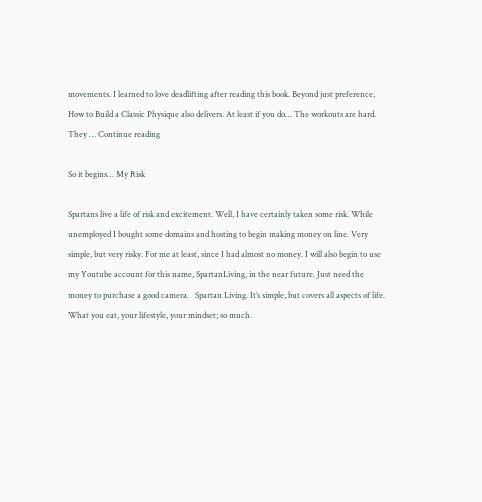movements. I learned to love deadlifting after reading this book. Beyond just preference, How to Build a Classic Physique also delivers. At least if you do… The workouts are hard. They … Continue reading

So it begins… My Risk

Spartans live a life of risk and excitement. Well, I have certainly taken some risk. While unemployed I bought some domains and hosting to begin making money on line. Very simple, but very risky. For me at least, since I had almost no money. I will also begin to use my Youtube account for this name, SpartanLiving, in the near future. Just need the money to purchase a good camera.   Spartan Living. It’s simple, but covers all aspects of life. What you eat, your lifestyle, your mindset; so much.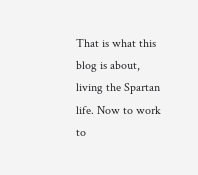That is what this blog is about, living the Spartan life. Now to work to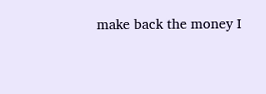make back the money I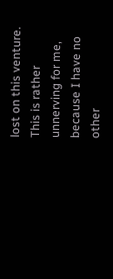lost on this venture. This is rather unnerving for me, because I have no other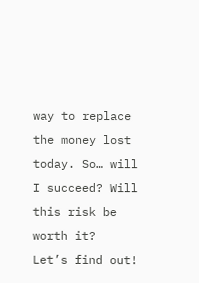way to replace the money lost today. So… will I succeed? Will this risk be worth it?   Let’s find out!